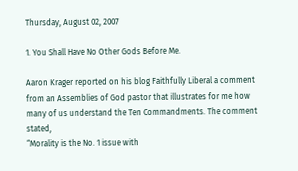Thursday, August 02, 2007

1. You Shall Have No Other Gods Before Me.

Aaron Krager reported on his blog Faithfully Liberal a comment from an Assemblies of God pastor that illustrates for me how many of us understand the Ten Commandments. The comment stated,
“Morality is the No. 1 issue with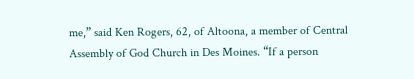me,” said Ken Rogers, 62, of Altoona, a member of Central Assembly of God Church in Des Moines. “If a person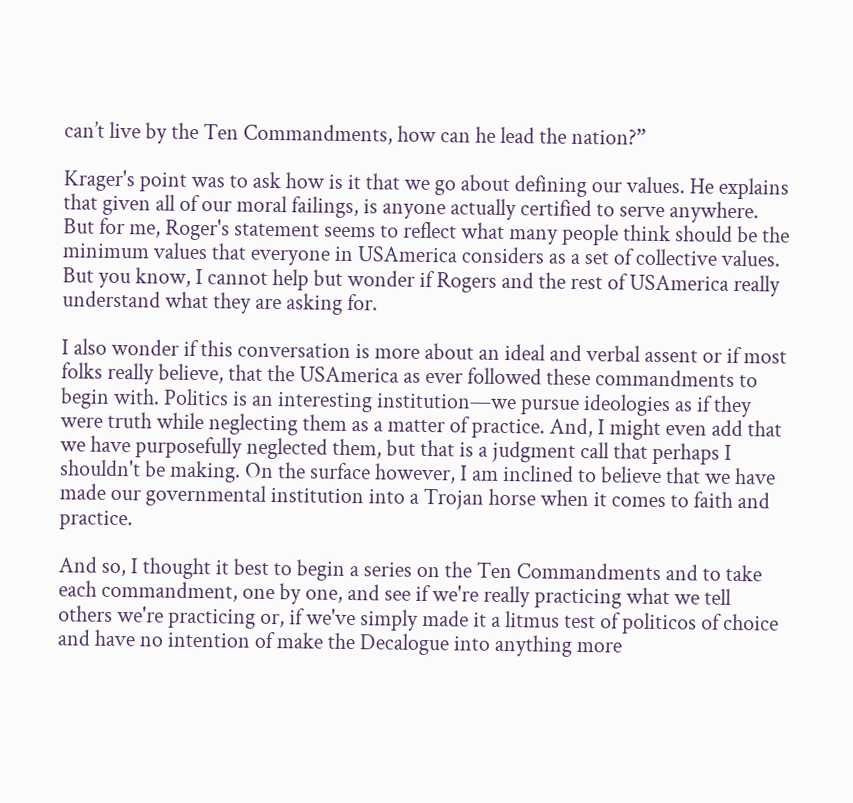can’t live by the Ten Commandments, how can he lead the nation?”

Krager's point was to ask how is it that we go about defining our values. He explains that given all of our moral failings, is anyone actually certified to serve anywhere. But for me, Roger's statement seems to reflect what many people think should be the minimum values that everyone in USAmerica considers as a set of collective values. But you know, I cannot help but wonder if Rogers and the rest of USAmerica really understand what they are asking for.

I also wonder if this conversation is more about an ideal and verbal assent or if most folks really believe, that the USAmerica as ever followed these commandments to begin with. Politics is an interesting institution—we pursue ideologies as if they were truth while neglecting them as a matter of practice. And, I might even add that we have purposefully neglected them, but that is a judgment call that perhaps I shouldn't be making. On the surface however, I am inclined to believe that we have made our governmental institution into a Trojan horse when it comes to faith and practice.

And so, I thought it best to begin a series on the Ten Commandments and to take each commandment, one by one, and see if we're really practicing what we tell others we're practicing or, if we've simply made it a litmus test of politicos of choice and have no intention of make the Decalogue into anything more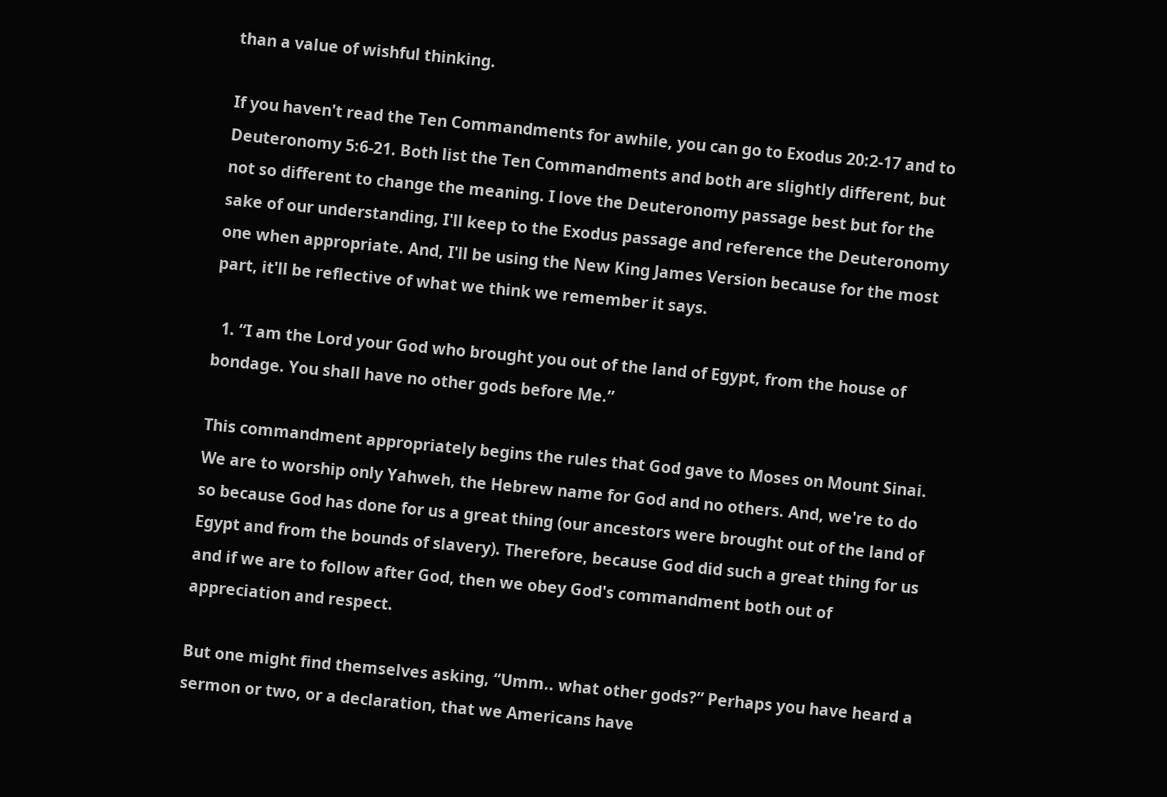than a value of wishful thinking.

If you haven't read the Ten Commandments for awhile, you can go to Exodus 20:2-17 and to Deuteronomy 5:6-21. Both list the Ten Commandments and both are slightly different, but not so different to change the meaning. I love the Deuteronomy passage best but for the sake of our understanding, I'll keep to the Exodus passage and reference the Deuteronomy one when appropriate. And, I'll be using the New King James Version because for the most part, it'll be reflective of what we think we remember it says.

  1. “I am the Lord your God who brought you out of the land of Egypt, from the house of bondage. You shall have no other gods before Me.”

This commandment appropriately begins the rules that God gave to Moses on Mount Sinai. We are to worship only Yahweh, the Hebrew name for God and no others. And, we're to do so because God has done for us a great thing (our ancestors were brought out of the land of Egypt and from the bounds of slavery). Therefore, because God did such a great thing for us and if we are to follow after God, then we obey God's commandment both out of appreciation and respect.

But one might find themselves asking, “Umm.. what other gods?” Perhaps you have heard a sermon or two, or a declaration, that we Americans have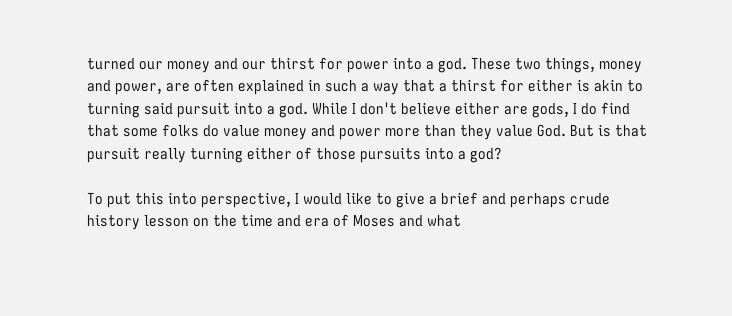turned our money and our thirst for power into a god. These two things, money and power, are often explained in such a way that a thirst for either is akin to turning said pursuit into a god. While I don't believe either are gods, I do find that some folks do value money and power more than they value God. But is that pursuit really turning either of those pursuits into a god?

To put this into perspective, I would like to give a brief and perhaps crude history lesson on the time and era of Moses and what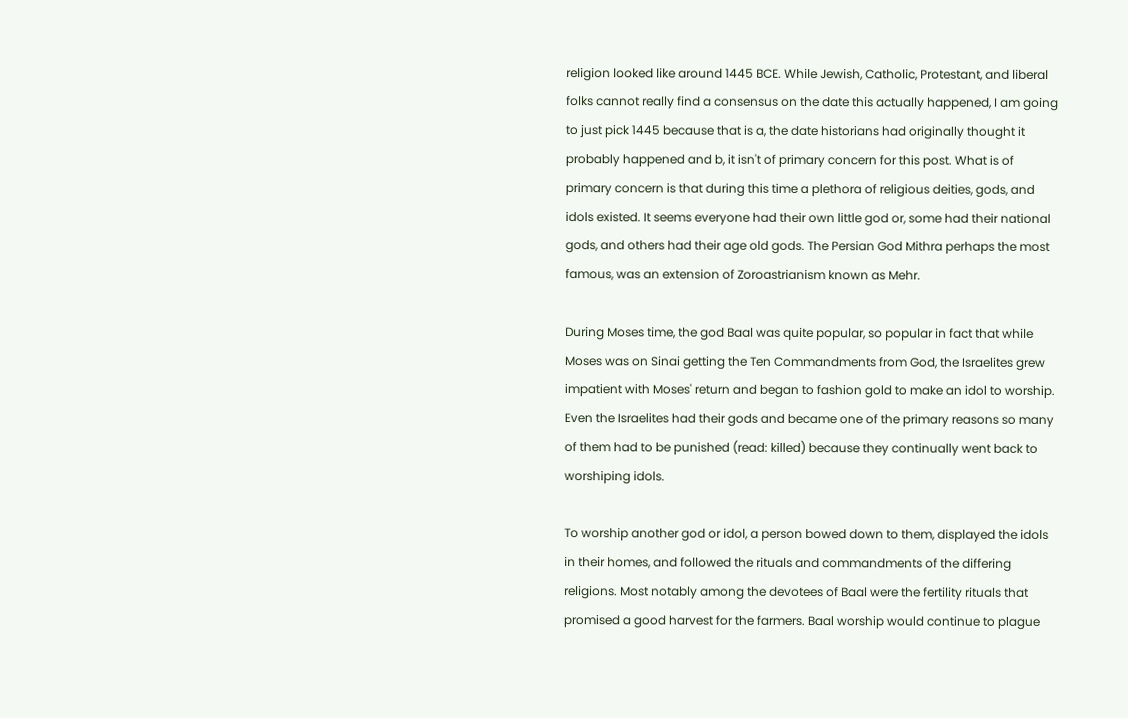religion looked like around 1445 BCE. While Jewish, Catholic, Protestant, and liberal folks cannot really find a consensus on the date this actually happened, I am going to just pick 1445 because that is a, the date historians had originally thought it probably happened and b, it isn't of primary concern for this post. What is of primary concern is that during this time a plethora of religious deities, gods, and idols existed. It seems everyone had their own little god or, some had their national gods, and others had their age old gods. The Persian God Mithra perhaps the most famous, was an extension of Zoroastrianism known as Mehr.

During Moses time, the god Baal was quite popular, so popular in fact that while Moses was on Sinai getting the Ten Commandments from God, the Israelites grew impatient with Moses' return and began to fashion gold to make an idol to worship. Even the Israelites had their gods and became one of the primary reasons so many of them had to be punished (read: killed) because they continually went back to worshiping idols.

To worship another god or idol, a person bowed down to them, displayed the idols in their homes, and followed the rituals and commandments of the differing religions. Most notably among the devotees of Baal were the fertility rituals that promised a good harvest for the farmers. Baal worship would continue to plague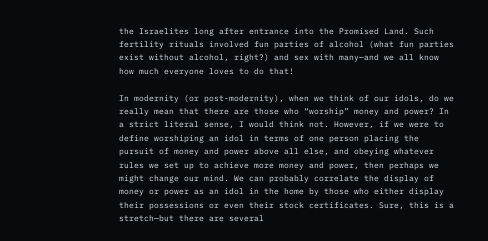the Israelites long after entrance into the Promised Land. Such fertility rituals involved fun parties of alcohol (what fun parties exist without alcohol, right?) and sex with many—and we all know how much everyone loves to do that!

In modernity (or post-modernity), when we think of our idols, do we really mean that there are those who “worship” money and power? In a strict literal sense, I would think not. However, if we were to define worshiping an idol in terms of one person placing the pursuit of money and power above all else, and obeying whatever rules we set up to achieve more money and power, then perhaps we might change our mind. We can probably correlate the display of money or power as an idol in the home by those who either display their possessions or even their stock certificates. Sure, this is a stretch—but there are several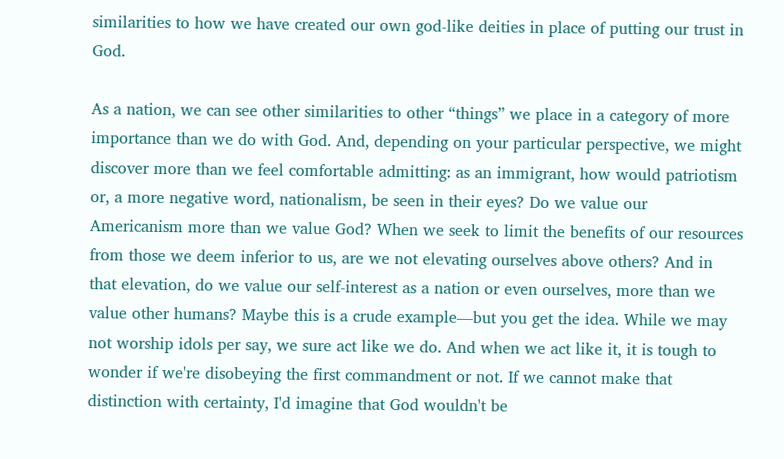similarities to how we have created our own god-like deities in place of putting our trust in God.

As a nation, we can see other similarities to other “things” we place in a category of more importance than we do with God. And, depending on your particular perspective, we might discover more than we feel comfortable admitting: as an immigrant, how would patriotism or, a more negative word, nationalism, be seen in their eyes? Do we value our Americanism more than we value God? When we seek to limit the benefits of our resources from those we deem inferior to us, are we not elevating ourselves above others? And in that elevation, do we value our self-interest as a nation or even ourselves, more than we value other humans? Maybe this is a crude example—but you get the idea. While we may not worship idols per say, we sure act like we do. And when we act like it, it is tough to wonder if we're disobeying the first commandment or not. If we cannot make that distinction with certainty, I'd imagine that God wouldn't be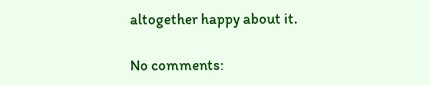altogether happy about it.

No comments: